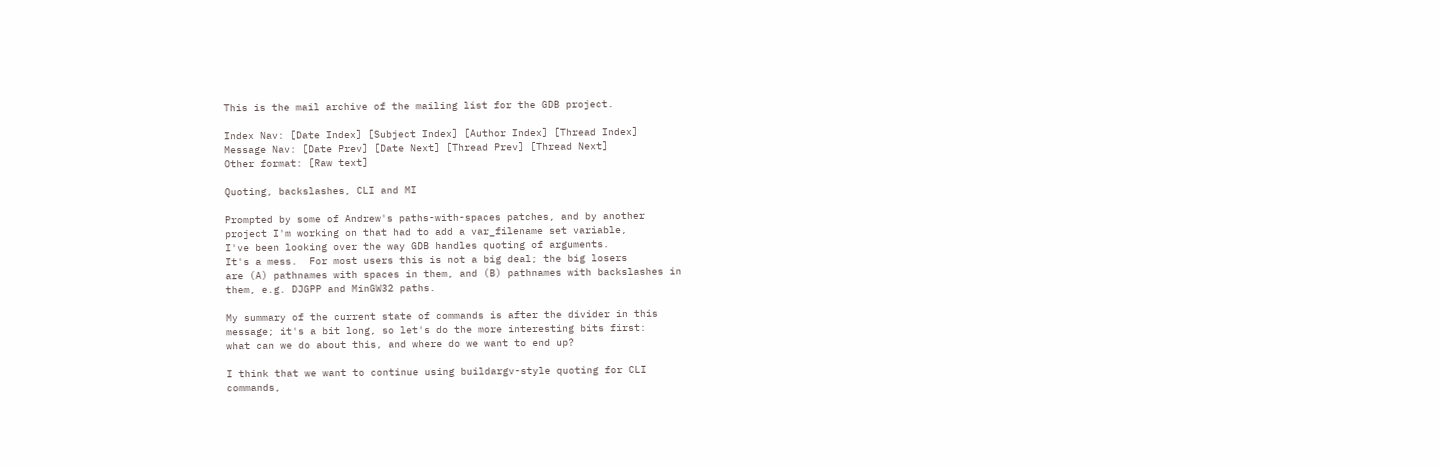This is the mail archive of the mailing list for the GDB project.

Index Nav: [Date Index] [Subject Index] [Author Index] [Thread Index]
Message Nav: [Date Prev] [Date Next] [Thread Prev] [Thread Next]
Other format: [Raw text]

Quoting, backslashes, CLI and MI

Prompted by some of Andrew's paths-with-spaces patches, and by another
project I'm working on that had to add a var_filename set variable,
I've been looking over the way GDB handles quoting of arguments.
It's a mess.  For most users this is not a big deal; the big losers
are (A) pathnames with spaces in them, and (B) pathnames with backslashes in
them, e.g. DJGPP and MinGW32 paths.

My summary of the current state of commands is after the divider in this
message; it's a bit long, so let's do the more interesting bits first:
what can we do about this, and where do we want to end up?

I think that we want to continue using buildargv-style quoting for CLI
commands,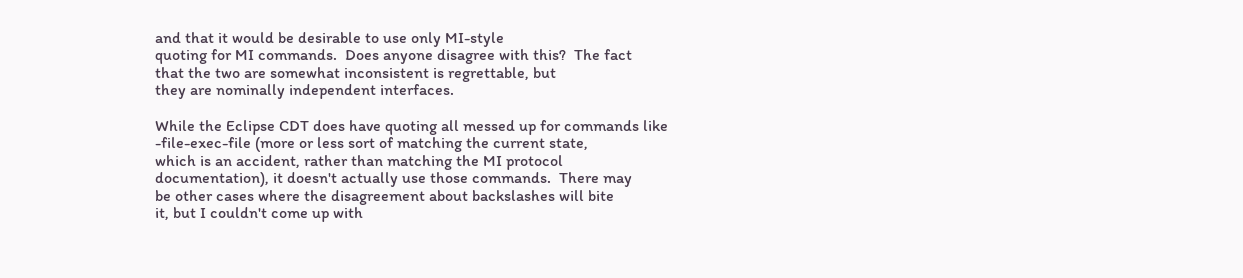and that it would be desirable to use only MI-style
quoting for MI commands.  Does anyone disagree with this?  The fact
that the two are somewhat inconsistent is regrettable, but
they are nominally independent interfaces.

While the Eclipse CDT does have quoting all messed up for commands like
-file-exec-file (more or less sort of matching the current state,
which is an accident, rather than matching the MI protocol
documentation), it doesn't actually use those commands.  There may
be other cases where the disagreement about backslashes will bite
it, but I couldn't come up with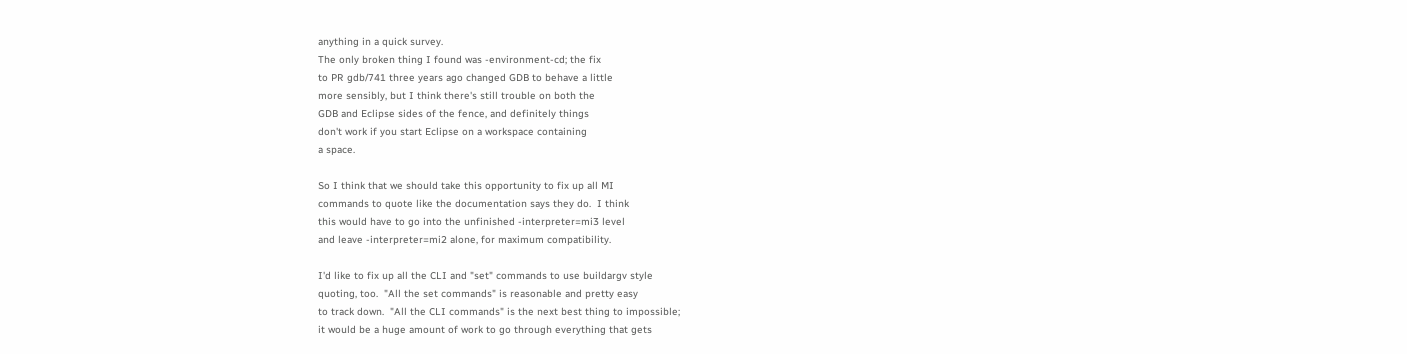anything in a quick survey.
The only broken thing I found was -environment-cd; the fix
to PR gdb/741 three years ago changed GDB to behave a little
more sensibly, but I think there's still trouble on both the
GDB and Eclipse sides of the fence, and definitely things
don't work if you start Eclipse on a workspace containing
a space.

So I think that we should take this opportunity to fix up all MI
commands to quote like the documentation says they do.  I think
this would have to go into the unfinished -interpreter=mi3 level
and leave -interpreter=mi2 alone, for maximum compatibility.

I'd like to fix up all the CLI and "set" commands to use buildargv style
quoting, too.  "All the set commands" is reasonable and pretty easy
to track down.  "All the CLI commands" is the next best thing to impossible;
it would be a huge amount of work to go through everything that gets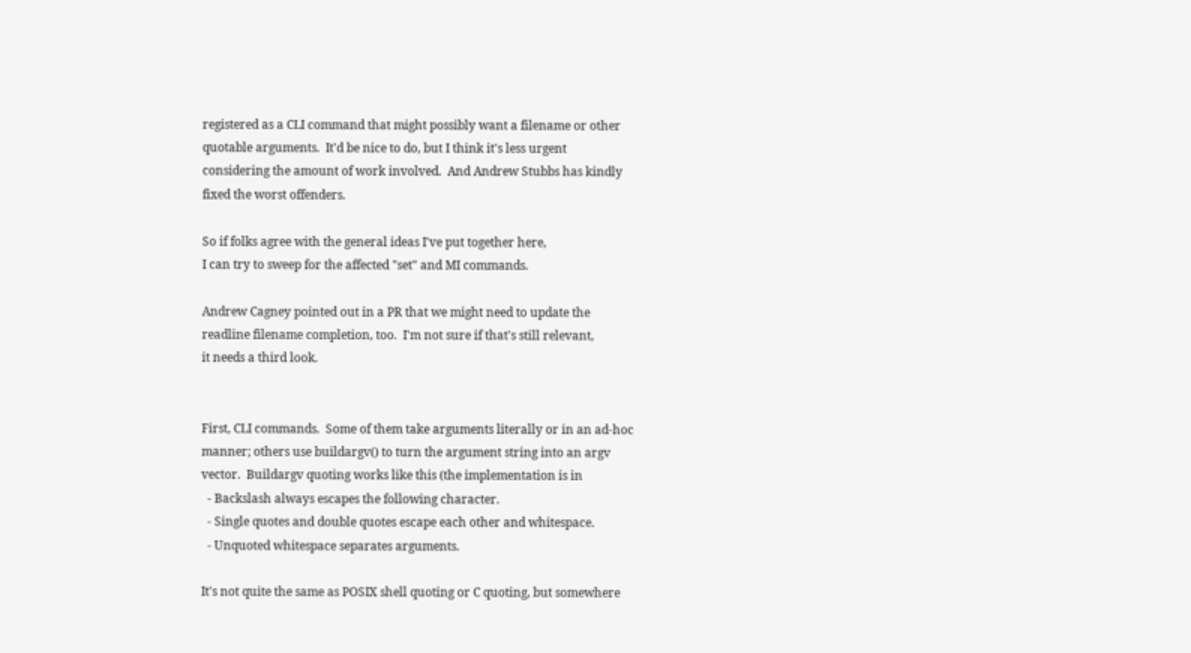registered as a CLI command that might possibly want a filename or other
quotable arguments.  It'd be nice to do, but I think it's less urgent
considering the amount of work involved.  And Andrew Stubbs has kindly
fixed the worst offenders.

So if folks agree with the general ideas I've put together here,
I can try to sweep for the affected "set" and MI commands.

Andrew Cagney pointed out in a PR that we might need to update the
readline filename completion, too.  I'm not sure if that's still relevant,
it needs a third look.


First, CLI commands.  Some of them take arguments literally or in an ad-hoc
manner; others use buildargv() to turn the argument string into an argv
vector.  Buildargv quoting works like this (the implementation is in
  - Backslash always escapes the following character.
  - Single quotes and double quotes escape each other and whitespace.
  - Unquoted whitespace separates arguments.

It's not quite the same as POSIX shell quoting or C quoting, but somewhere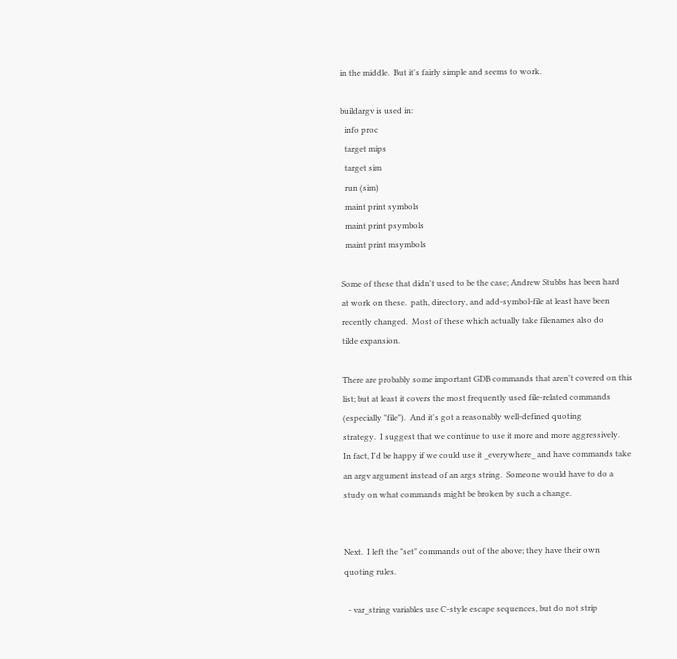in the middle.  But it's fairly simple and seems to work.

buildargv is used in:
  info proc
  target mips
  target sim
  run (sim)
  maint print symbols
  maint print psymbols
  maint print msymbols

Some of these that didn't used to be the case; Andrew Stubbs has been hard
at work on these.  path, directory, and add-symbol-file at least have been
recently changed.  Most of these which actually take filenames also do
tilde expansion.

There are probably some important GDB commands that aren't covered on this
list; but at least it covers the most frequently used file-related commands
(especially "file").  And it's got a reasonably well-defined quoting
strategy.  I suggest that we continue to use it more and more aggressively.
In fact, I'd be happy if we could use it _everywhere_ and have commands take
an argv argument instead of an args string.  Someone would have to do a
study on what commands might be broken by such a change.


Next.  I left the "set" commands out of the above; they have their own
quoting rules.

  - var_string variables use C-style escape sequences, but do not strip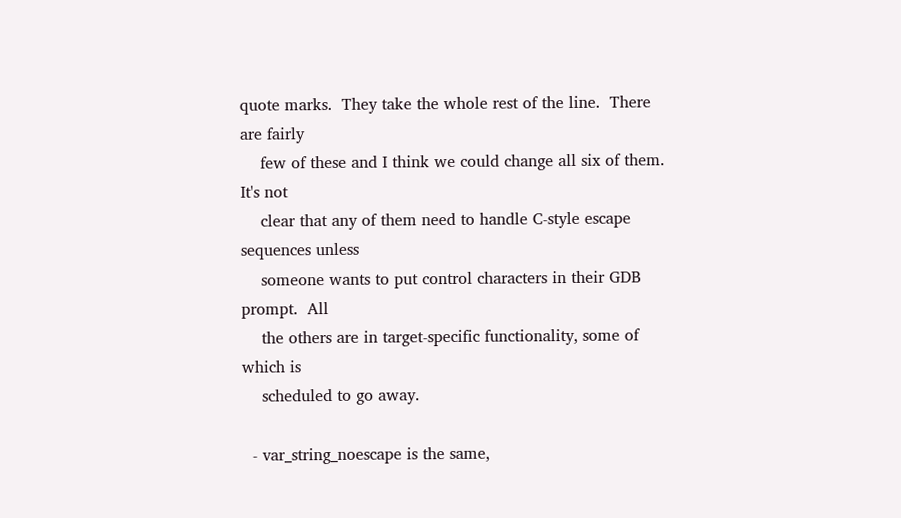quote marks.  They take the whole rest of the line.  There are fairly
    few of these and I think we could change all six of them.  It's not
    clear that any of them need to handle C-style escape sequences unless
    someone wants to put control characters in their GDB prompt.  All
    the others are in target-specific functionality, some of which is
    scheduled to go away.

  - var_string_noescape is the same,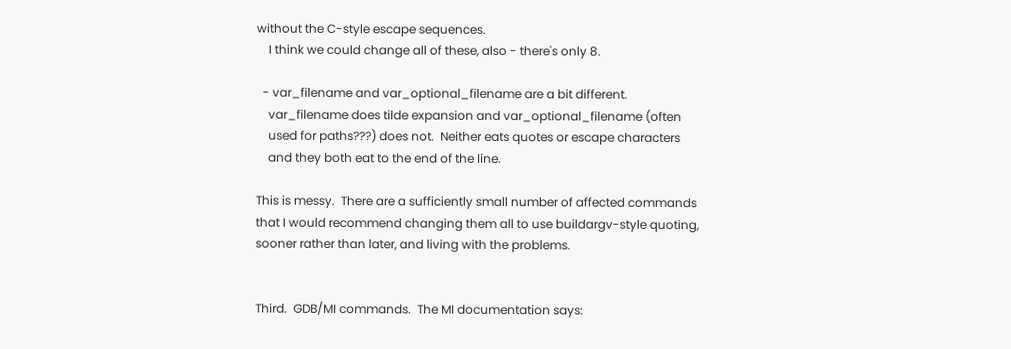without the C-style escape sequences.
    I think we could change all of these, also - there's only 8.

  - var_filename and var_optional_filename are a bit different.
    var_filename does tilde expansion and var_optional_filename (often
    used for paths???) does not.  Neither eats quotes or escape characters
    and they both eat to the end of the line.

This is messy.  There are a sufficiently small number of affected commands
that I would recommend changing them all to use buildargv-style quoting,
sooner rather than later, and living with the problems.


Third.  GDB/MI commands.  The MI documentation says: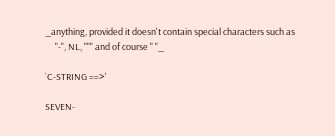_anything, provided it doesn't contain special characters such as
     "-", NL, """ and of course " "_

`C-STRING ==>'

SEVEN-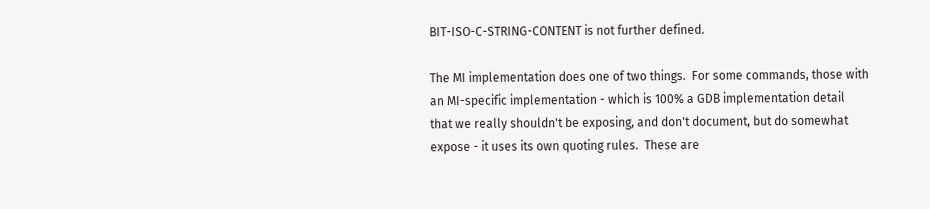BIT-ISO-C-STRING-CONTENT is not further defined.

The MI implementation does one of two things.  For some commands, those with
an MI-specific implementation - which is 100% a GDB implementation detail
that we really shouldn't be exposing, and don't document, but do somewhat
expose - it uses its own quoting rules.  These are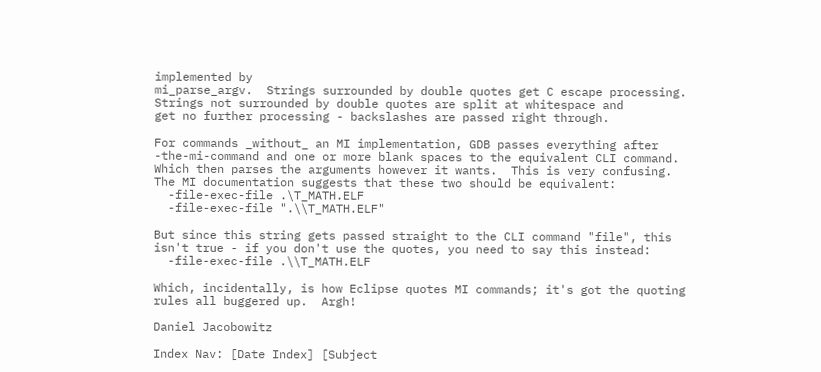implemented by
mi_parse_argv.  Strings surrounded by double quotes get C escape processing.
Strings not surrounded by double quotes are split at whitespace and
get no further processing - backslashes are passed right through.

For commands _without_ an MI implementation, GDB passes everything after
-the-mi-command and one or more blank spaces to the equivalent CLI command.
Which then parses the arguments however it wants.  This is very confusing.
The MI documentation suggests that these two should be equivalent:
  -file-exec-file .\T_MATH.ELF
  -file-exec-file ".\\T_MATH.ELF"

But since this string gets passed straight to the CLI command "file", this
isn't true - if you don't use the quotes, you need to say this instead:
  -file-exec-file .\\T_MATH.ELF

Which, incidentally, is how Eclipse quotes MI commands; it's got the quoting
rules all buggered up.  Argh!

Daniel Jacobowitz

Index Nav: [Date Index] [Subject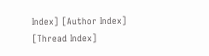Index] [Author Index] [Thread Index]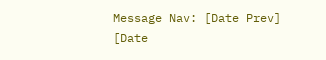Message Nav: [Date Prev] [Date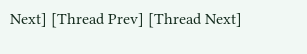Next] [Thread Prev] [Thread Next]